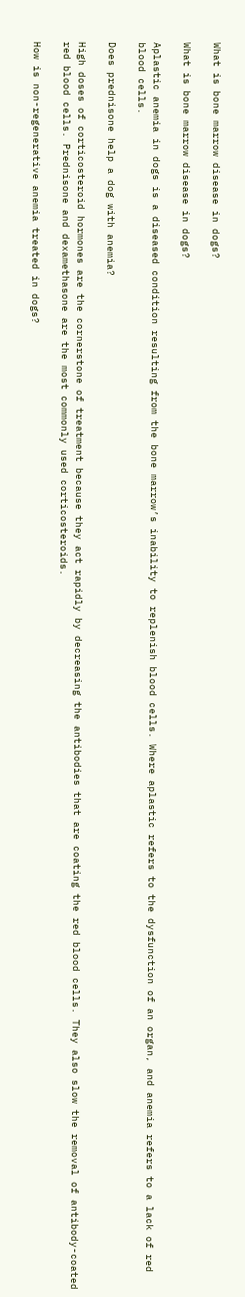What is bone marrow disease in dogs?

What is bone marrow disease in dogs?

Aplastic anemia in dogs is a diseased condition resulting from the bone marrow’s inability to replenish blood cells. Where aplastic refers to the dysfunction of an organ, and anemia refers to a lack of red blood cells.

Does prednisone help a dog with anemia?

High doses of corticosteroid hormones are the cornerstone of treatment because they act rapidly by decreasing the antibodies that are coating the red blood cells. They also slow the removal of antibody-coated red blood cells. Prednisone and dexamethasone are the most commonly used corticosteroids.

How is non-regenerative anemia treated in dogs?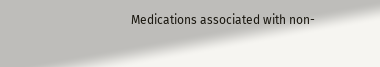Medications associated with non-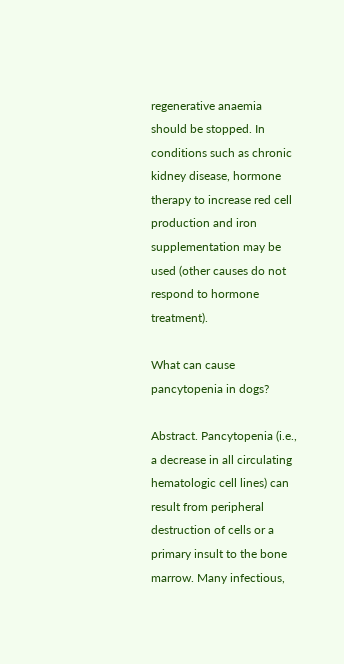regenerative anaemia should be stopped. In conditions such as chronic kidney disease, hormone therapy to increase red cell production and iron supplementation may be used (other causes do not respond to hormone treatment).

What can cause pancytopenia in dogs?

Abstract. Pancytopenia (i.e., a decrease in all circulating hematologic cell lines) can result from peripheral destruction of cells or a primary insult to the bone marrow. Many infectious,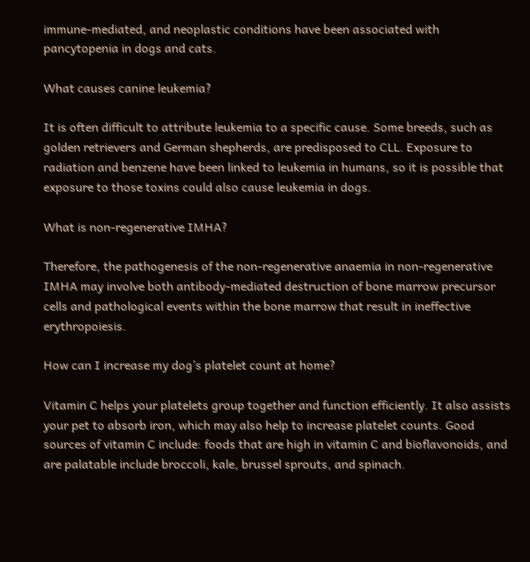immune-mediated, and neoplastic conditions have been associated with pancytopenia in dogs and cats.

What causes canine leukemia?

It is often difficult to attribute leukemia to a specific cause. Some breeds, such as golden retrievers and German shepherds, are predisposed to CLL. Exposure to radiation and benzene have been linked to leukemia in humans, so it is possible that exposure to those toxins could also cause leukemia in dogs.

What is non-regenerative IMHA?

Therefore, the pathogenesis of the non-regenerative anaemia in non-regenerative IMHA may involve both antibody-mediated destruction of bone marrow precursor cells and pathological events within the bone marrow that result in ineffective erythropoiesis.

How can I increase my dog’s platelet count at home?

Vitamin C helps your platelets group together and function efficiently. It also assists your pet to absorb iron, which may also help to increase platelet counts. Good sources of vitamin C include: foods that are high in vitamin C and bioflavonoids, and are palatable include broccoli, kale, brussel sprouts, and spinach.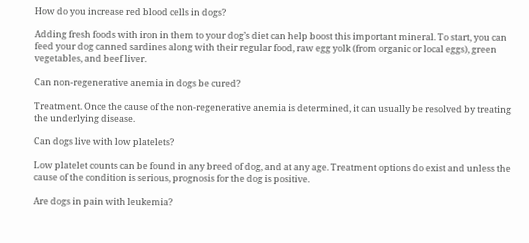How do you increase red blood cells in dogs?

Adding fresh foods with iron in them to your dog’s diet can help boost this important mineral. To start, you can feed your dog canned sardines along with their regular food, raw egg yolk (from organic or local eggs), green vegetables, and beef liver.

Can non-regenerative anemia in dogs be cured?

Treatment. Once the cause of the non-regenerative anemia is determined, it can usually be resolved by treating the underlying disease.

Can dogs live with low platelets?

Low platelet counts can be found in any breed of dog, and at any age. Treatment options do exist and unless the cause of the condition is serious, prognosis for the dog is positive.

Are dogs in pain with leukemia?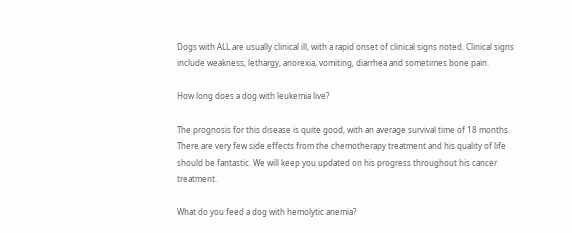Dogs with ALL are usually clinical ill, with a rapid onset of clinical signs noted. Clinical signs include weakness, lethargy, anorexia, vomiting, diarrhea and sometimes bone pain.

How long does a dog with leukemia live?

The prognosis for this disease is quite good, with an average survival time of 18 months. There are very few side effects from the chemotherapy treatment and his quality of life should be fantastic. We will keep you updated on his progress throughout his cancer treatment.

What do you feed a dog with hemolytic anemia?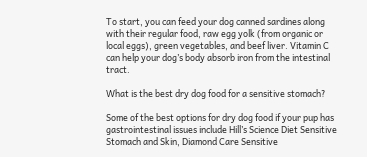To start, you can feed your dog canned sardines along with their regular food, raw egg yolk (from organic or local eggs), green vegetables, and beef liver. Vitamin C can help your dog’s body absorb iron from the intestinal tract.

What is the best dry dog food for a sensitive stomach?

Some of the best options for dry dog food if your pup has gastrointestinal issues include Hill’s Science Diet Sensitive Stomach and Skin, Diamond Care Sensitive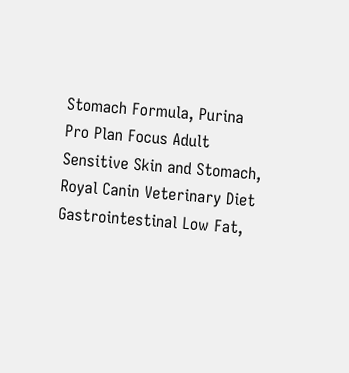Stomach Formula, Purina Pro Plan Focus Adult Sensitive Skin and Stomach, Royal Canin Veterinary Diet Gastrointestinal Low Fat,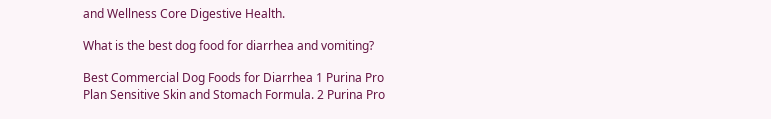and Wellness Core Digestive Health.

What is the best dog food for diarrhea and vomiting?

Best Commercial Dog Foods for Diarrhea 1 Purina Pro Plan Sensitive Skin and Stomach Formula. 2 Purina Pro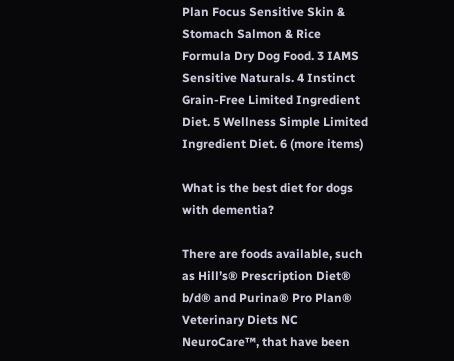Plan Focus Sensitive Skin & Stomach Salmon & Rice Formula Dry Dog Food. 3 IAMS Sensitive Naturals. 4 Instinct Grain-Free Limited Ingredient Diet. 5 Wellness Simple Limited Ingredient Diet. 6 (more items)

What is the best diet for dogs with dementia?

There are foods available, such as Hill’s® Prescription Diet® b/d® and Purina® Pro Plan® Veterinary Diets NC NeuroCare™, that have been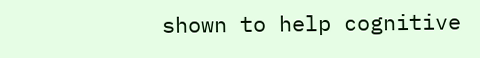shown to help cognitive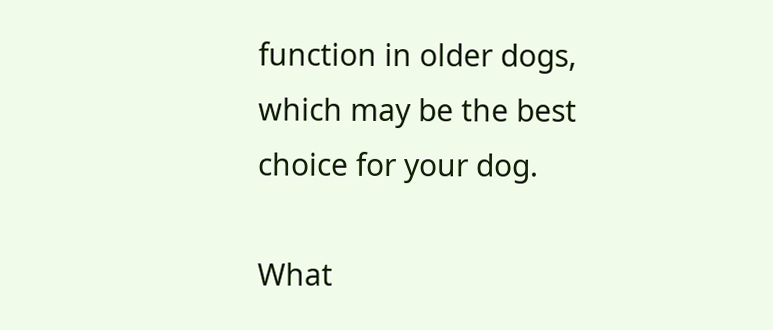function in older dogs, which may be the best choice for your dog.

What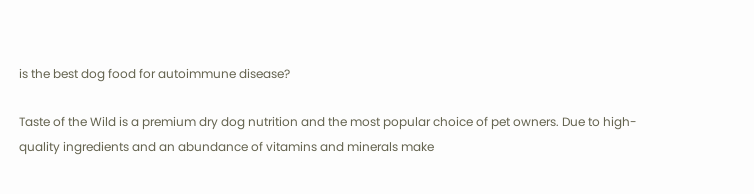is the best dog food for autoimmune disease?

Taste of the Wild is a premium dry dog nutrition and the most popular choice of pet owners. Due to high-quality ingredients and an abundance of vitamins and minerals make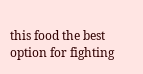this food the best option for fighting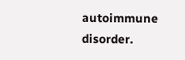autoimmune disorder.